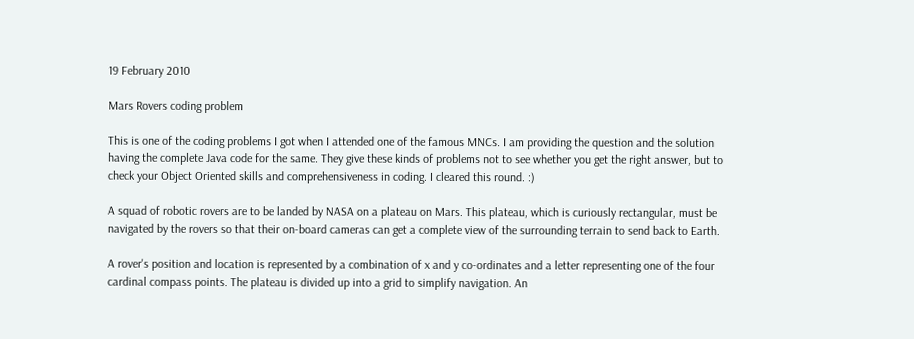19 February 2010

Mars Rovers coding problem

This is one of the coding problems I got when I attended one of the famous MNCs. I am providing the question and the solution having the complete Java code for the same. They give these kinds of problems not to see whether you get the right answer, but to check your Object Oriented skills and comprehensiveness in coding. I cleared this round. :)

A squad of robotic rovers are to be landed by NASA on a plateau on Mars. This plateau, which is curiously rectangular, must be navigated by the rovers so that their on-board cameras can get a complete view of the surrounding terrain to send back to Earth.

A rover's position and location is represented by a combination of x and y co-ordinates and a letter representing one of the four cardinal compass points. The plateau is divided up into a grid to simplify navigation. An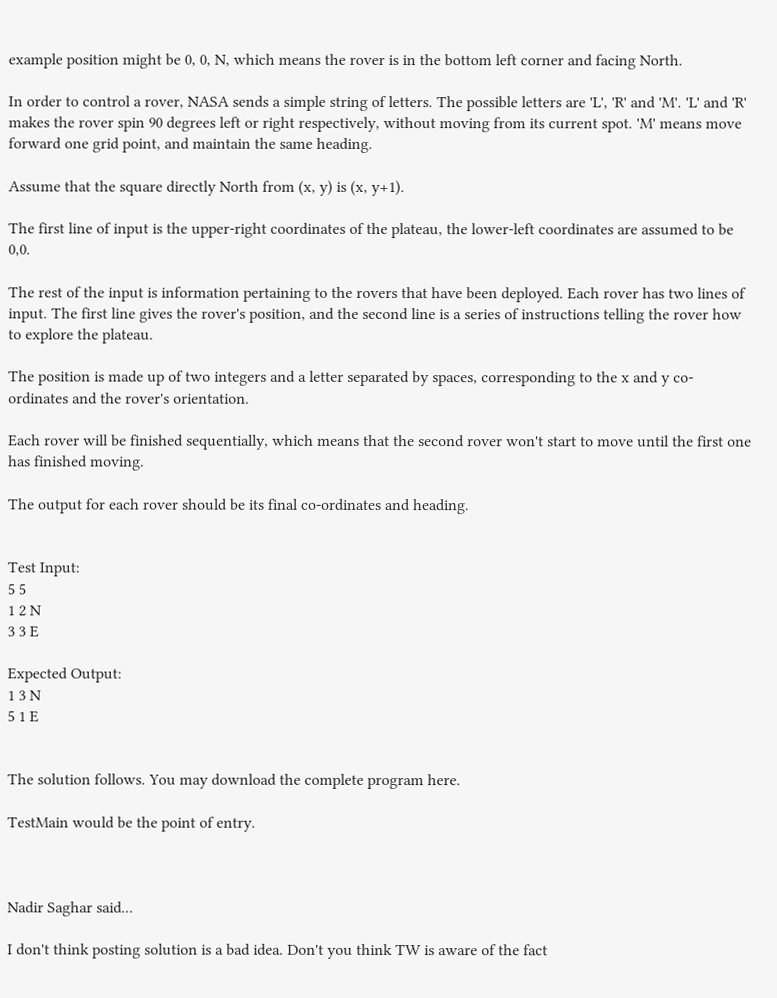example position might be 0, 0, N, which means the rover is in the bottom left corner and facing North.

In order to control a rover, NASA sends a simple string of letters. The possible letters are 'L', 'R' and 'M'. 'L' and 'R' makes the rover spin 90 degrees left or right respectively, without moving from its current spot. 'M' means move forward one grid point, and maintain the same heading.

Assume that the square directly North from (x, y) is (x, y+1).

The first line of input is the upper-right coordinates of the plateau, the lower-left coordinates are assumed to be 0,0.

The rest of the input is information pertaining to the rovers that have been deployed. Each rover has two lines of input. The first line gives the rover's position, and the second line is a series of instructions telling the rover how to explore the plateau.

The position is made up of two integers and a letter separated by spaces, corresponding to the x and y co-ordinates and the rover's orientation.

Each rover will be finished sequentially, which means that the second rover won't start to move until the first one has finished moving.

The output for each rover should be its final co-ordinates and heading.


Test Input:
5 5
1 2 N
3 3 E

Expected Output:
1 3 N
5 1 E


The solution follows. You may download the complete program here.

TestMain would be the point of entry.



Nadir Saghar said...

I don't think posting solution is a bad idea. Don't you think TW is aware of the fact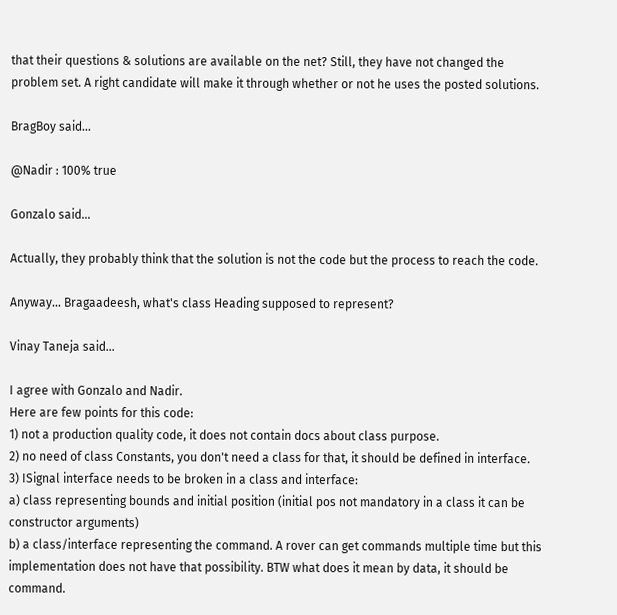that their questions & solutions are available on the net? Still, they have not changed the problem set. A right candidate will make it through whether or not he uses the posted solutions.

BragBoy said...

@Nadir : 100% true

Gonzalo said...

Actually, they probably think that the solution is not the code but the process to reach the code.

Anyway... Bragaadeesh, what's class Heading supposed to represent?

Vinay Taneja said...

I agree with Gonzalo and Nadir.
Here are few points for this code:
1) not a production quality code, it does not contain docs about class purpose.
2) no need of class Constants, you don't need a class for that, it should be defined in interface.
3) ISignal interface needs to be broken in a class and interface:
a) class representing bounds and initial position (initial pos not mandatory in a class it can be constructor arguments)
b) a class/interface representing the command. A rover can get commands multiple time but this implementation does not have that possibility. BTW what does it mean by data, it should be command.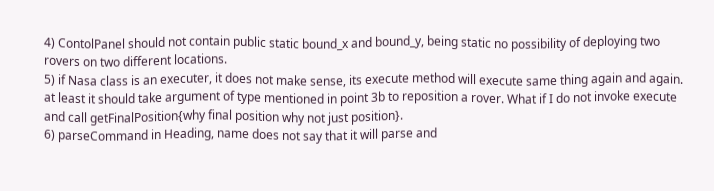4) ContolPanel should not contain public static bound_x and bound_y, being static no possibility of deploying two rovers on two different locations.
5) if Nasa class is an executer, it does not make sense, its execute method will execute same thing again and again. at least it should take argument of type mentioned in point 3b to reposition a rover. What if I do not invoke execute and call getFinalPosition{why final position why not just position}.
6) parseCommand in Heading, name does not say that it will parse and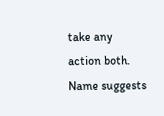take any action both. Name suggests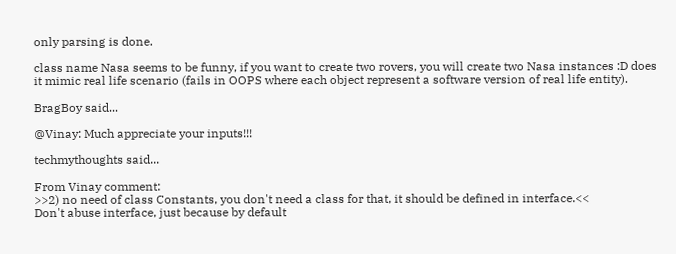only parsing is done.

class name Nasa seems to be funny, if you want to create two rovers, you will create two Nasa instances :D does it mimic real life scenario (fails in OOPS where each object represent a software version of real life entity).

BragBoy said...

@Vinay: Much appreciate your inputs!!!

techmythoughts said...

From Vinay comment:
>>2) no need of class Constants, you don't need a class for that, it should be defined in interface.<<
Don't abuse interface, just because by default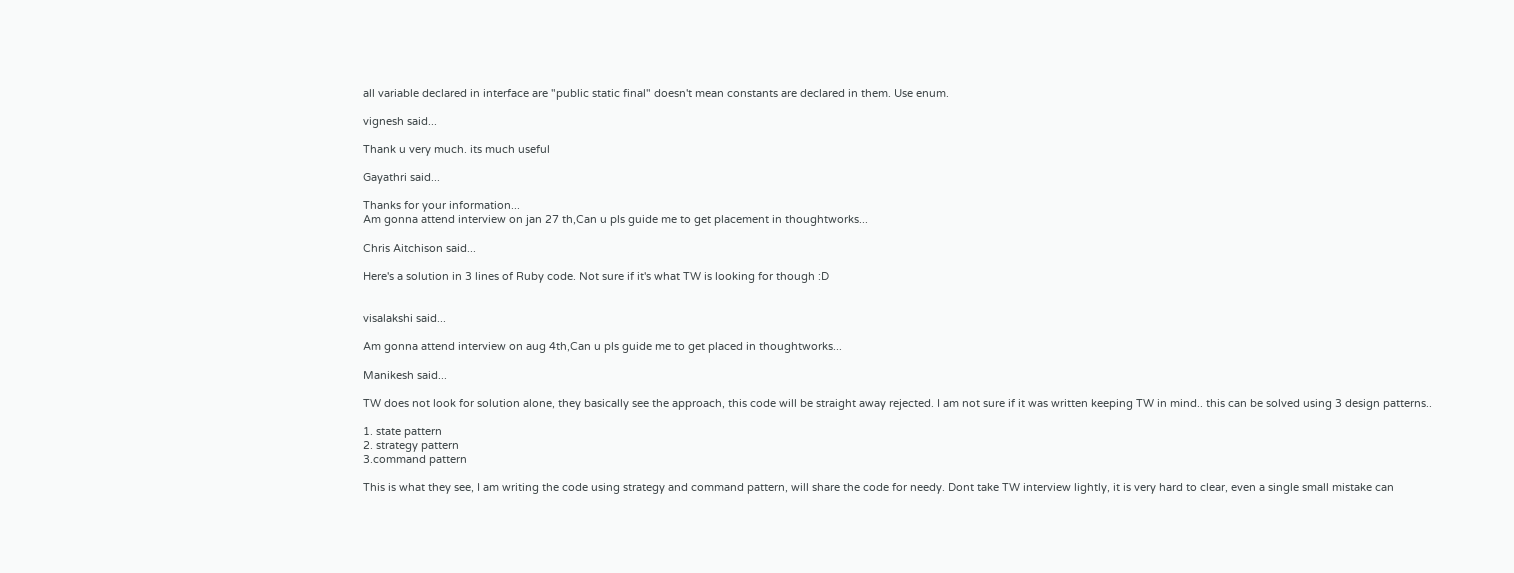all variable declared in interface are "public static final" doesn't mean constants are declared in them. Use enum.

vignesh said...

Thank u very much. its much useful

Gayathri said...

Thanks for your information...
Am gonna attend interview on jan 27 th,Can u pls guide me to get placement in thoughtworks...

Chris Aitchison said...

Here's a solution in 3 lines of Ruby code. Not sure if it's what TW is looking for though :D


visalakshi said...

Am gonna attend interview on aug 4th,Can u pls guide me to get placed in thoughtworks...

Manikesh said...

TW does not look for solution alone, they basically see the approach, this code will be straight away rejected. I am not sure if it was written keeping TW in mind.. this can be solved using 3 design patterns..

1. state pattern
2. strategy pattern
3.command pattern

This is what they see, I am writing the code using strategy and command pattern, will share the code for needy. Dont take TW interview lightly, it is very hard to clear, even a single small mistake can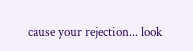cause your rejection... look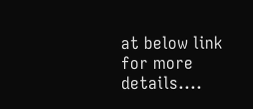at below link for more details....